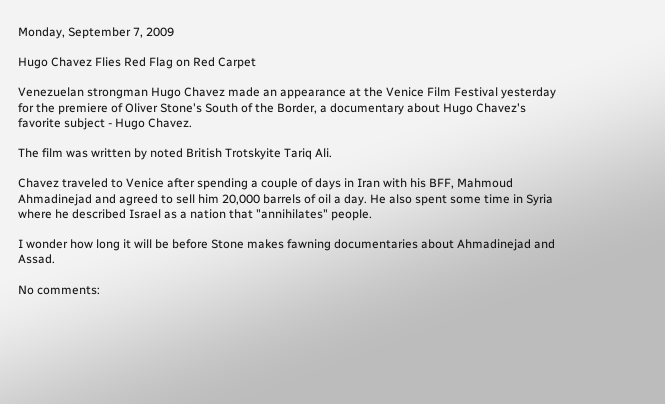Monday, September 7, 2009

Hugo Chavez Flies Red Flag on Red Carpet

Venezuelan strongman Hugo Chavez made an appearance at the Venice Film Festival yesterday for the premiere of Oliver Stone's South of the Border, a documentary about Hugo Chavez's favorite subject - Hugo Chavez.

The film was written by noted British Trotskyite Tariq Ali.

Chavez traveled to Venice after spending a couple of days in Iran with his BFF, Mahmoud Ahmadinejad and agreed to sell him 20,000 barrels of oil a day. He also spent some time in Syria where he described Israel as a nation that "annihilates" people.

I wonder how long it will be before Stone makes fawning documentaries about Ahmadinejad and Assad.

No comments: